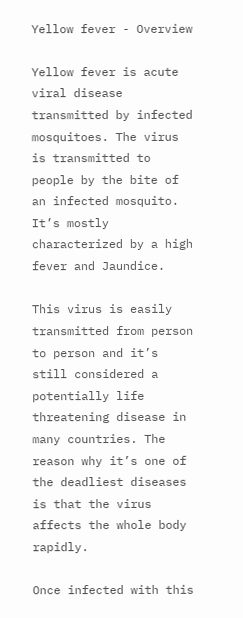Yellow fever - Overview

Yellow fever is acute viral disease transmitted by infected mosquitoes. The virus is transmitted to people by the bite of an infected mosquito.  It’s mostly characterized by a high fever and Jaundice.

This virus is easily transmitted from person to person and it’s still considered a potentially life threatening disease in many countries. The reason why it’s one of the deadliest diseases is that the virus affects the whole body rapidly.

Once infected with this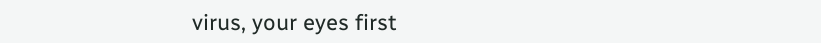virus, your eyes first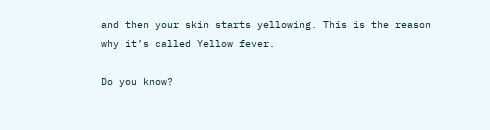and then your skin starts yellowing. This is the reason why it’s called Yellow fever.

Do you know?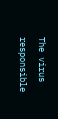The virus responsible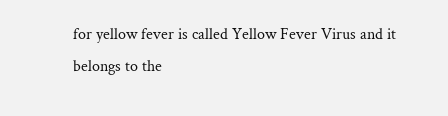for yellow fever is called Yellow Fever Virus and it belongs to the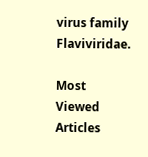virus family Flaviviridae.

Most Viewed Articles